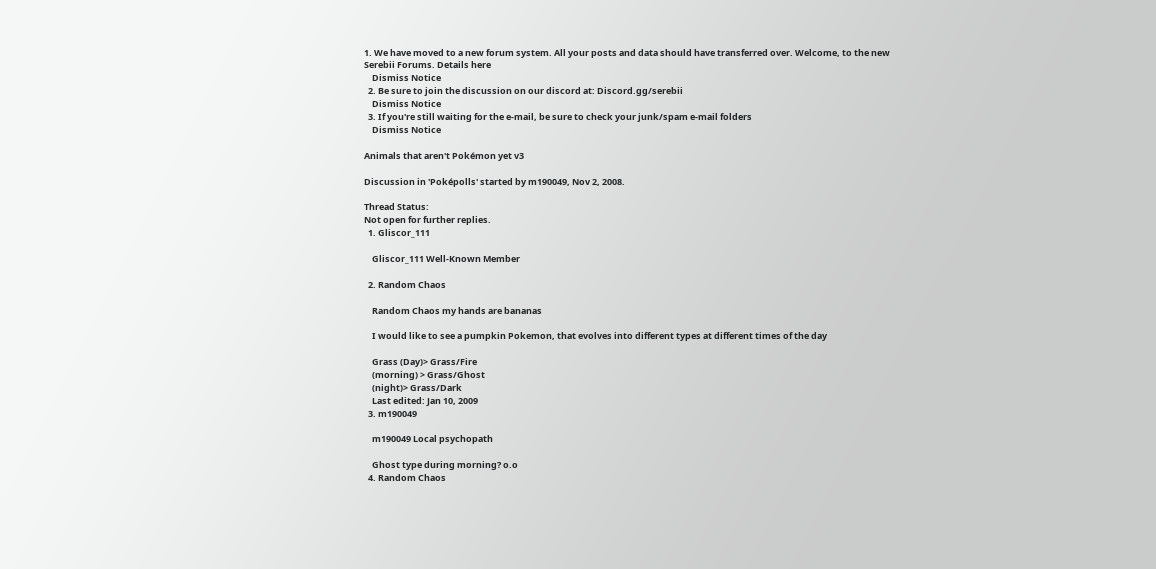1. We have moved to a new forum system. All your posts and data should have transferred over. Welcome, to the new Serebii Forums. Details here
    Dismiss Notice
  2. Be sure to join the discussion on our discord at: Discord.gg/serebii
    Dismiss Notice
  3. If you're still waiting for the e-mail, be sure to check your junk/spam e-mail folders
    Dismiss Notice

Animals that aren't Pokémon yet v3

Discussion in 'Poképolls' started by m190049, Nov 2, 2008.

Thread Status:
Not open for further replies.
  1. Gliscor_111

    Gliscor_111 Well-Known Member

  2. Random Chaos

    Random Chaos my hands are bananas

    I would like to see a pumpkin Pokemon, that evolves into different types at different times of the day

    Grass (Day)> Grass/Fire
    (morning) > Grass/Ghost
    (night)> Grass/Dark
    Last edited: Jan 10, 2009
  3. m190049

    m190049 Local psychopath

    Ghost type during morning? o.o
  4. Random Chaos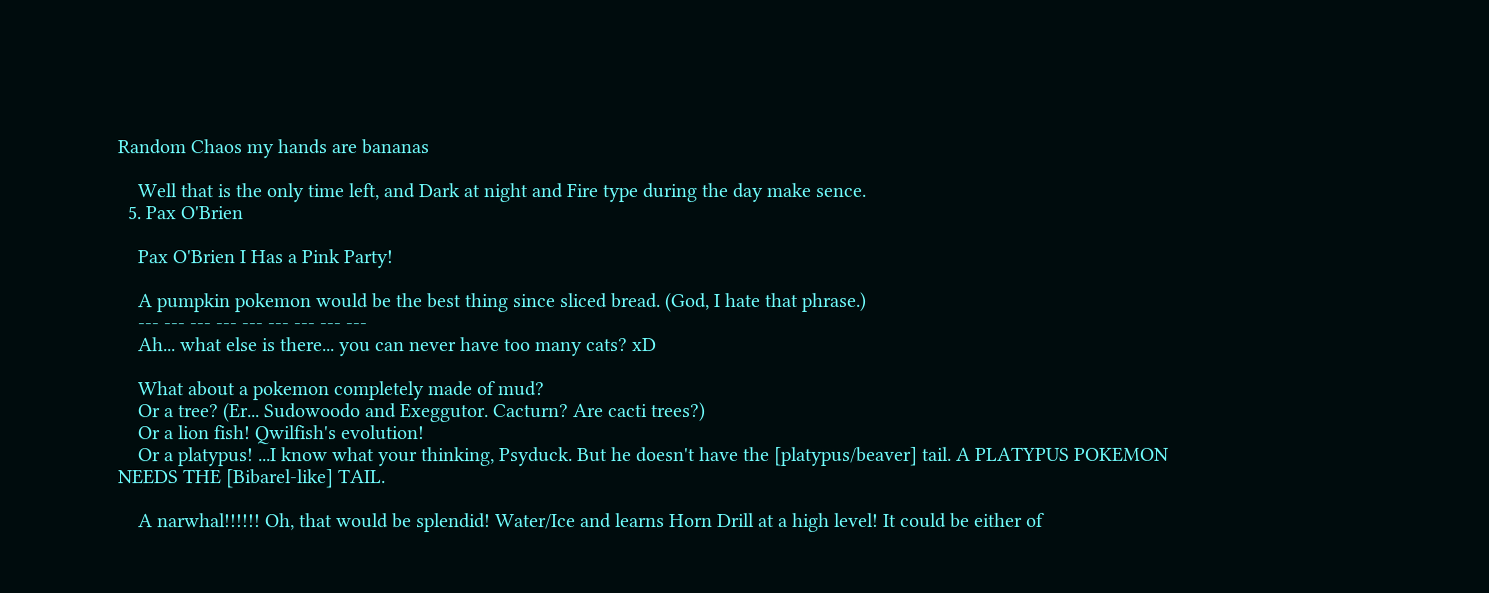Random Chaos my hands are bananas

    Well that is the only time left, and Dark at night and Fire type during the day make sence.
  5. Pax O'Brien

    Pax O'Brien I Has a Pink Party!

    A pumpkin pokemon would be the best thing since sliced bread. (God, I hate that phrase.)
    --- --- --- --- --- --- --- --- ---
    Ah... what else is there... you can never have too many cats? xD

    What about a pokemon completely made of mud?
    Or a tree? (Er... Sudowoodo and Exeggutor. Cacturn? Are cacti trees?)
    Or a lion fish! Qwilfish's evolution!
    Or a platypus! ...I know what your thinking, Psyduck. But he doesn't have the [platypus/beaver] tail. A PLATYPUS POKEMON NEEDS THE [Bibarel-like] TAIL.

    A narwhal!!!!!! Oh, that would be splendid! Water/Ice and learns Horn Drill at a high level! It could be either of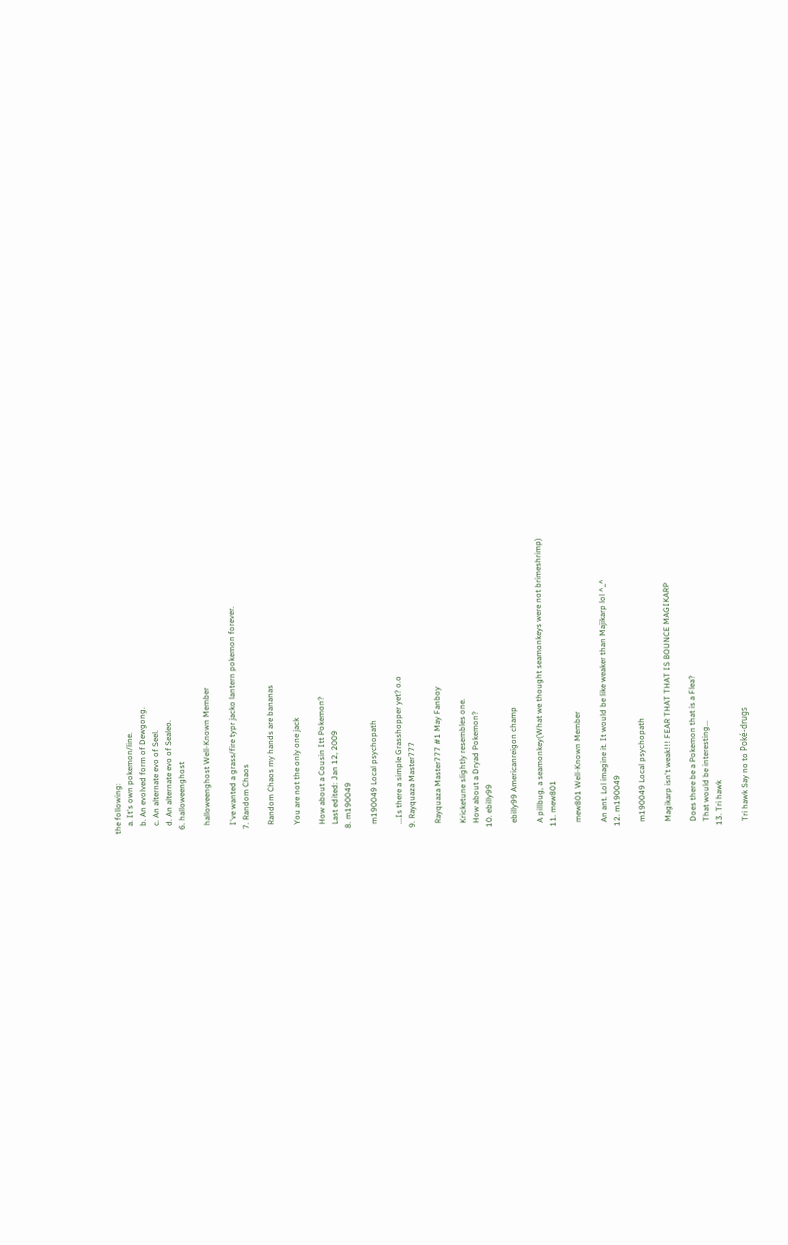the following:
    a. It's own pokemon/line.
    b. An evolved form of Dewgong.
    c. An alternate evo of Seel.
    d. An alternate evo of Sealeo.
  6. halloweenghost

    halloweenghost Well-Known Member

    I've wanted a grass/fire typr jacko lantern pokemon forever.
  7. Random Chaos

    Random Chaos my hands are bananas

    You are not the only one jack

    How about a Cousin Itt Pokemon?
    Last edited: Jan 12, 2009
  8. m190049

    m190049 Local psychopath

    ...Is there a simple Grasshopper yet? o.o
  9. Rayquaza Master777

    Rayquaza Master777 #1 May Fanboy

    Kricketune slightly resembles one.
    How about a Dryad Pokemon?
  10. ebilly99

    ebilly99 Americanreigon champ

    A pillbug, a seamonkey(What we thought seamonkeys were not brimeshrimp)
  11. mew801

    mew801 Well-Known Member

    An ant. Lol imagine it. It would be like weaker than Majikarp lol ^_^
  12. m190049

    m190049 Local psychopath

    Magikarp isn't weak!!! FEAR THAT THAT IS BOUNCE MAGIKARP

    Does there be a Pokemon that is a Flea?
    That would be interesting...
  13. Tri hawk

    Tri hawk Say no to Poké-drugs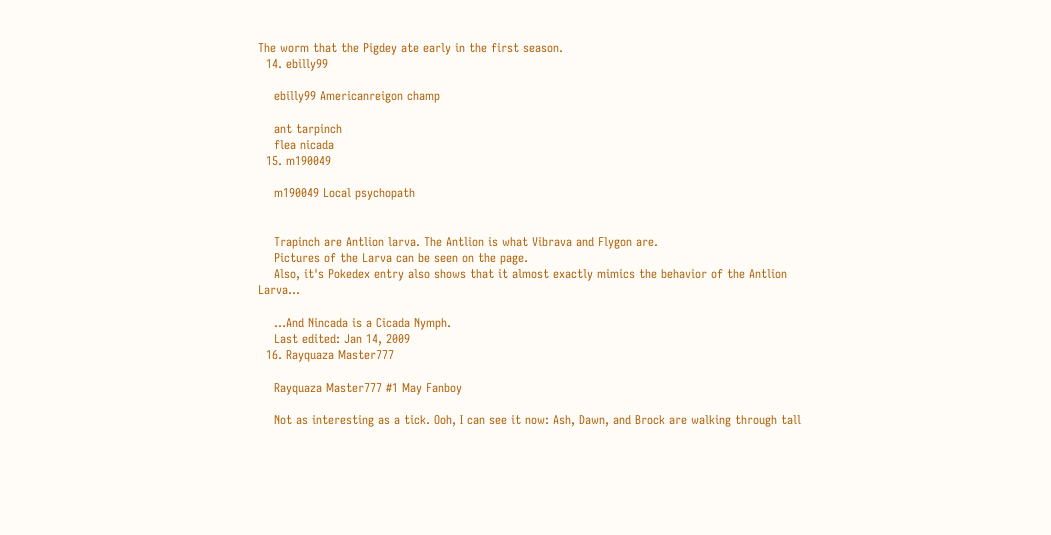The worm that the Pigdey ate early in the first season.
  14. ebilly99

    ebilly99 Americanreigon champ

    ant tarpinch
    flea nicada
  15. m190049

    m190049 Local psychopath


    Trapinch are Antlion larva. The Antlion is what Vibrava and Flygon are.
    Pictures of the Larva can be seen on the page.
    Also, it's Pokedex entry also shows that it almost exactly mimics the behavior of the Antlion Larva...

    ...And Nincada is a Cicada Nymph.
    Last edited: Jan 14, 2009
  16. Rayquaza Master777

    Rayquaza Master777 #1 May Fanboy

    Not as interesting as a tick. Ooh, I can see it now: Ash, Dawn, and Brock are walking through tall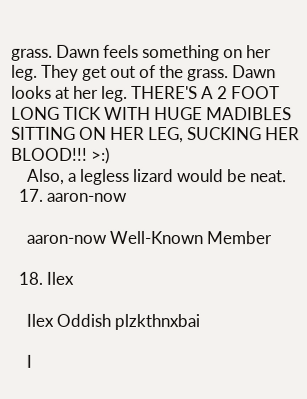grass. Dawn feels something on her leg. They get out of the grass. Dawn looks at her leg. THERE'S A 2 FOOT LONG TICK WITH HUGE MADIBLES SITTING ON HER LEG, SUCKING HER BLOOD!!! >:)
    Also, a legless lizard would be neat.
  17. aaron-now

    aaron-now Well-Known Member

  18. Ilex

    Ilex Oddish plzkthnxbai

    I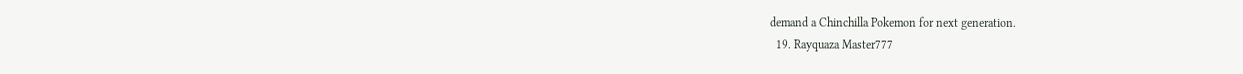demand a Chinchilla Pokemon for next generation.
  19. Rayquaza Master777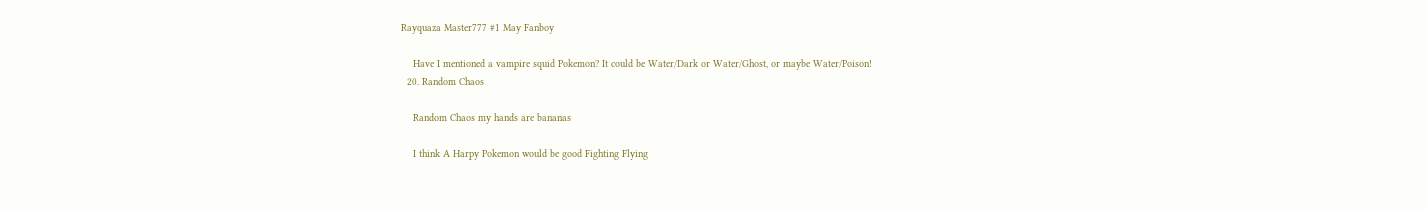Rayquaza Master777 #1 May Fanboy

    Have I mentioned a vampire squid Pokemon? It could be Water/Dark or Water/Ghost, or maybe Water/Poison!
  20. Random Chaos

    Random Chaos my hands are bananas

    I think A Harpy Pokemon would be good Fighting Flying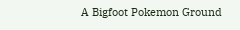A Bigfoot Pokemon Ground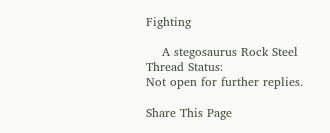Fighting

    A stegosaurus Rock Steel
Thread Status:
Not open for further replies.

Share This Page